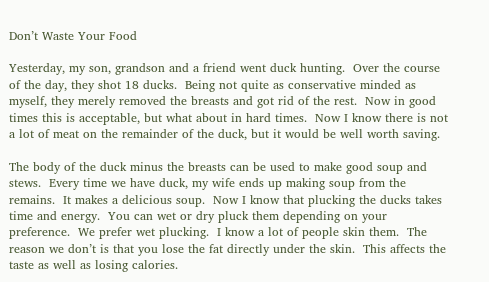Don’t Waste Your Food

Yesterday, my son, grandson and a friend went duck hunting.  Over the course of the day, they shot 18 ducks.  Being not quite as conservative minded as myself, they merely removed the breasts and got rid of the rest.  Now in good times this is acceptable, but what about in hard times.  Now I know there is not a lot of meat on the remainder of the duck, but it would be well worth saving.

The body of the duck minus the breasts can be used to make good soup and stews.  Every time we have duck, my wife ends up making soup from the remains.  It makes a delicious soup.  Now I know that plucking the ducks takes time and energy.  You can wet or dry pluck them depending on your preference.  We prefer wet plucking.  I know a lot of people skin them.  The reason we don’t is that you lose the fat directly under the skin.  This affects the taste as well as losing calories.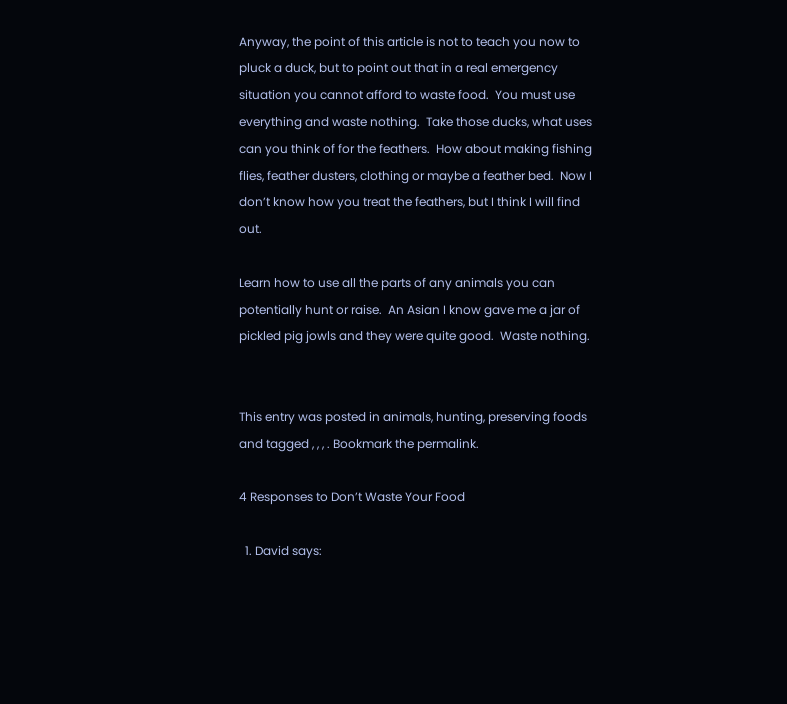Anyway, the point of this article is not to teach you now to pluck a duck, but to point out that in a real emergency situation you cannot afford to waste food.  You must use everything and waste nothing.  Take those ducks, what uses can you think of for the feathers.  How about making fishing flies, feather dusters, clothing or maybe a feather bed.  Now I don’t know how you treat the feathers, but I think I will find out.

Learn how to use all the parts of any animals you can potentially hunt or raise.  An Asian I know gave me a jar of pickled pig jowls and they were quite good.  Waste nothing.


This entry was posted in animals, hunting, preserving foods and tagged , , , . Bookmark the permalink.

4 Responses to Don’t Waste Your Food

  1. David says: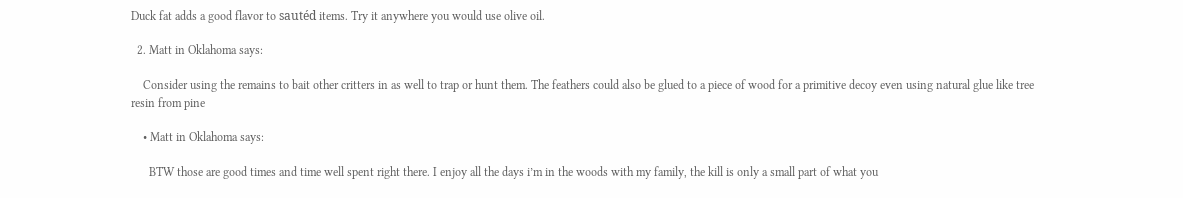Duck fat adds a good flavor to sautéd items. Try it anywhere you would use olive oil.

  2. Matt in Oklahoma says:

    Consider using the remains to bait other critters in as well to trap or hunt them. The feathers could also be glued to a piece of wood for a primitive decoy even using natural glue like tree resin from pine

    • Matt in Oklahoma says:

      BTW those are good times and time well spent right there. I enjoy all the days i’m in the woods with my family, the kill is only a small part of what you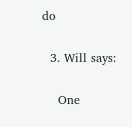do

  3. Will says:

    One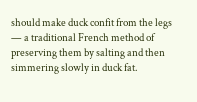should make duck confit from the legs — a traditional French method of preserving them by salting and then simmering slowly in duck fat.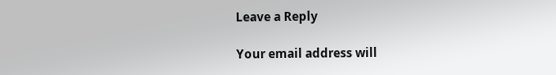Leave a Reply

Your email address will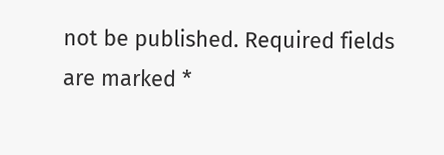not be published. Required fields are marked *